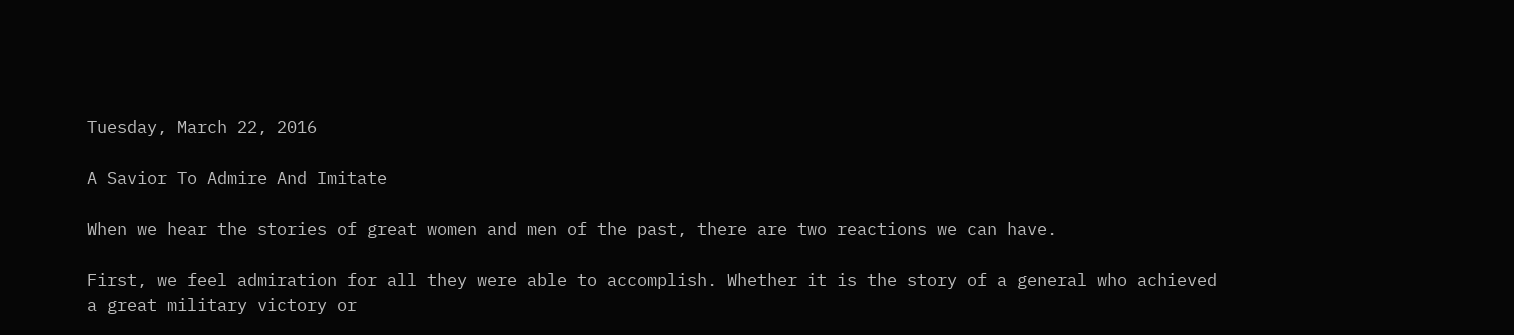Tuesday, March 22, 2016

A Savior To Admire And Imitate

When we hear the stories of great women and men of the past, there are two reactions we can have.

First, we feel admiration for all they were able to accomplish. Whether it is the story of a general who achieved a great military victory or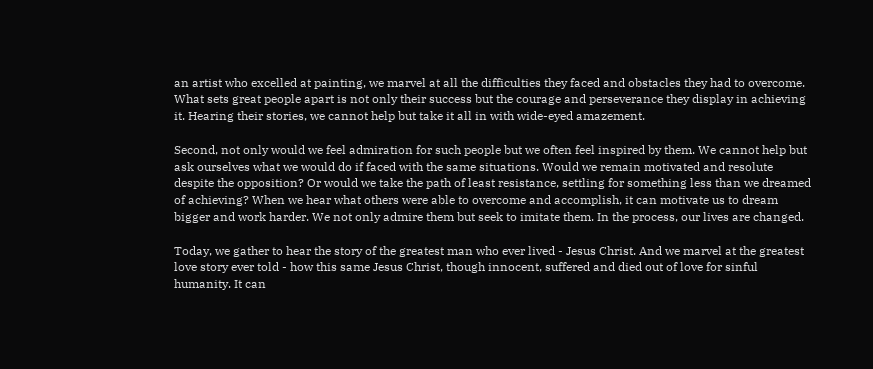an artist who excelled at painting, we marvel at all the difficulties they faced and obstacles they had to overcome. What sets great people apart is not only their success but the courage and perseverance they display in achieving it. Hearing their stories, we cannot help but take it all in with wide-eyed amazement.

Second, not only would we feel admiration for such people but we often feel inspired by them. We cannot help but ask ourselves what we would do if faced with the same situations. Would we remain motivated and resolute despite the opposition? Or would we take the path of least resistance, settling for something less than we dreamed of achieving? When we hear what others were able to overcome and accomplish, it can motivate us to dream bigger and work harder. We not only admire them but seek to imitate them. In the process, our lives are changed.

Today, we gather to hear the story of the greatest man who ever lived - Jesus Christ. And we marvel at the greatest love story ever told - how this same Jesus Christ, though innocent, suffered and died out of love for sinful humanity. It can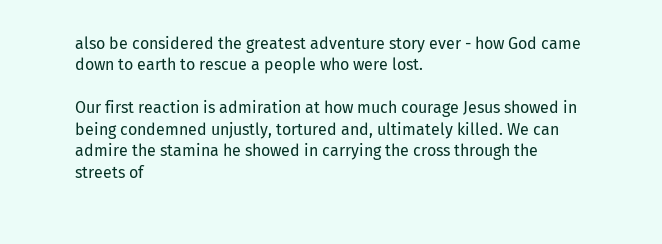also be considered the greatest adventure story ever - how God came down to earth to rescue a people who were lost.

Our first reaction is admiration at how much courage Jesus showed in being condemned unjustly, tortured and, ultimately killed. We can admire the stamina he showed in carrying the cross through the streets of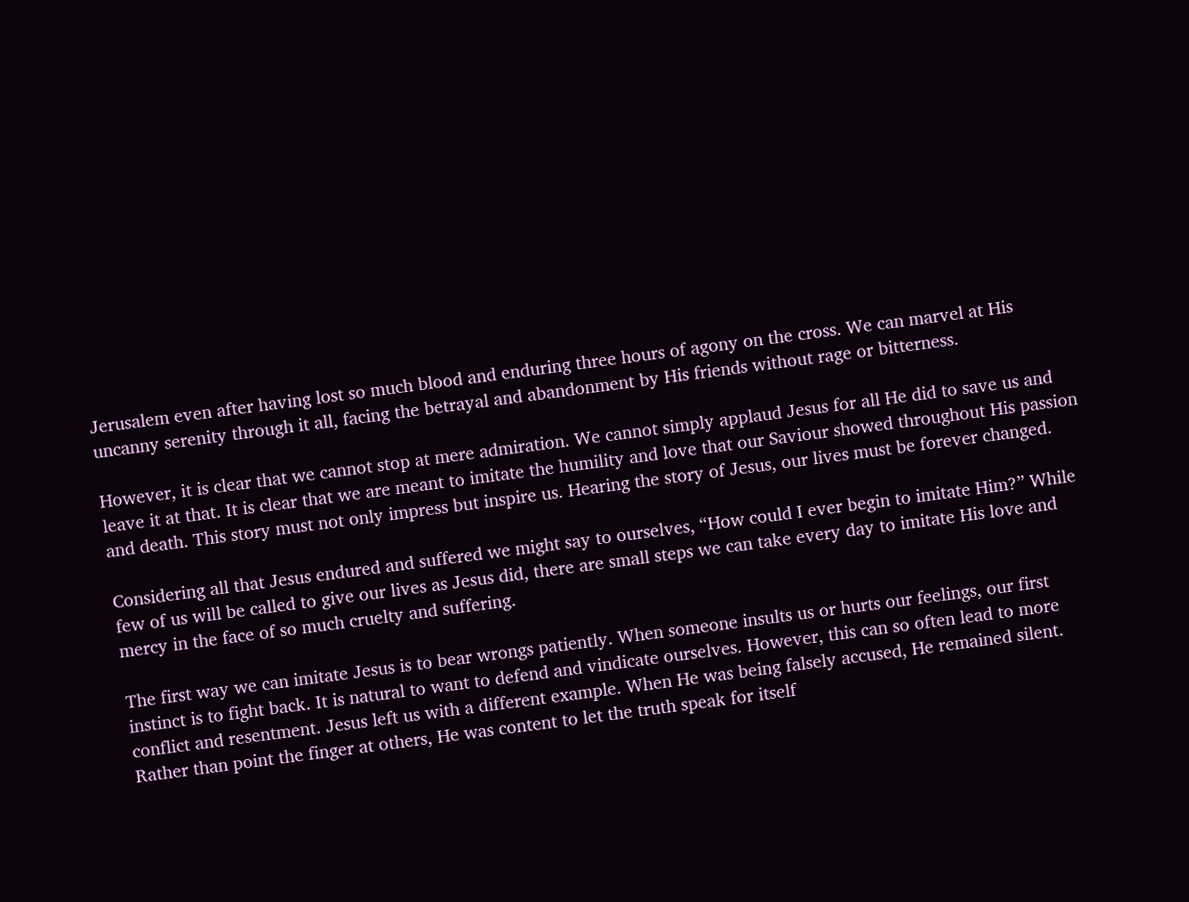Jerusalem even after having lost so much blood and enduring three hours of agony on the cross. We can marvel at His uncanny serenity through it all, facing the betrayal and abandonment by His friends without rage or bitterness.

However, it is clear that we cannot stop at mere admiration. We cannot simply applaud Jesus for all He did to save us and leave it at that. It is clear that we are meant to imitate the humility and love that our Saviour showed throughout His passion and death. This story must not only impress but inspire us. Hearing the story of Jesus, our lives must be forever changed.

Considering all that Jesus endured and suffered we might say to ourselves, “How could I ever begin to imitate Him?” While few of us will be called to give our lives as Jesus did, there are small steps we can take every day to imitate His love and mercy in the face of so much cruelty and suffering.

The first way we can imitate Jesus is to bear wrongs patiently. When someone insults us or hurts our feelings, our first instinct is to fight back. It is natural to want to defend and vindicate ourselves. However, this can so often lead to more conflict and resentment. Jesus left us with a different example. When He was being falsely accused, He remained silent. Rather than point the finger at others, He was content to let the truth speak for itself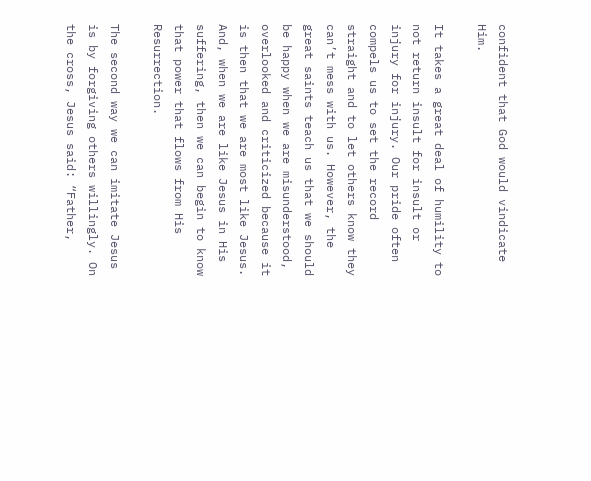confident that God would vindicate Him.

It takes a great deal of humility to not return insult for insult or injury for injury. Our pride often compels us to set the record straight and to let others know they can’t mess with us. However, the great saints teach us that we should be happy when we are misunderstood, overlooked and criticized because it is then that we are most like Jesus. And, when we are like Jesus in His suffering, then we can begin to know that power that flows from His Resurrection.

The second way we can imitate Jesus is by forgiving others willingly. On the cross, Jesus said: “Father,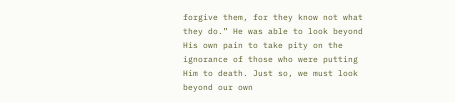forgive them, for they know not what they do.” He was able to look beyond His own pain to take pity on the ignorance of those who were putting Him to death. Just so, we must look beyond our own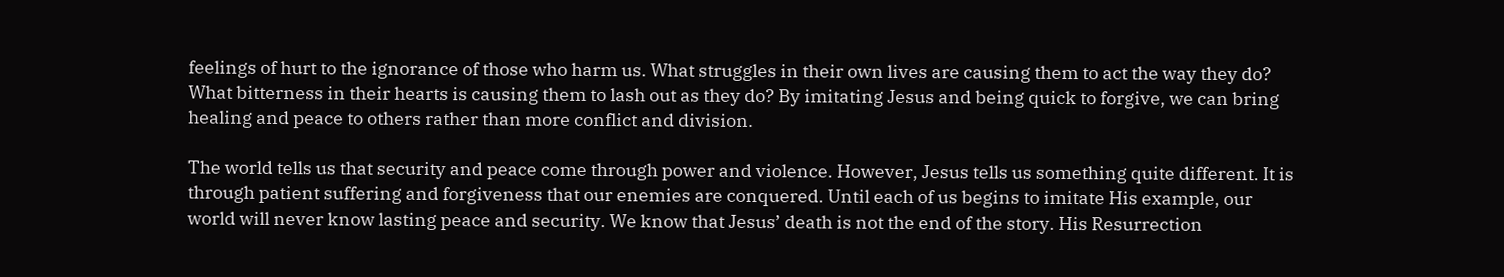feelings of hurt to the ignorance of those who harm us. What struggles in their own lives are causing them to act the way they do? What bitterness in their hearts is causing them to lash out as they do? By imitating Jesus and being quick to forgive, we can bring healing and peace to others rather than more conflict and division.

The world tells us that security and peace come through power and violence. However, Jesus tells us something quite different. It is through patient suffering and forgiveness that our enemies are conquered. Until each of us begins to imitate His example, our world will never know lasting peace and security. We know that Jesus’ death is not the end of the story. His Resurrection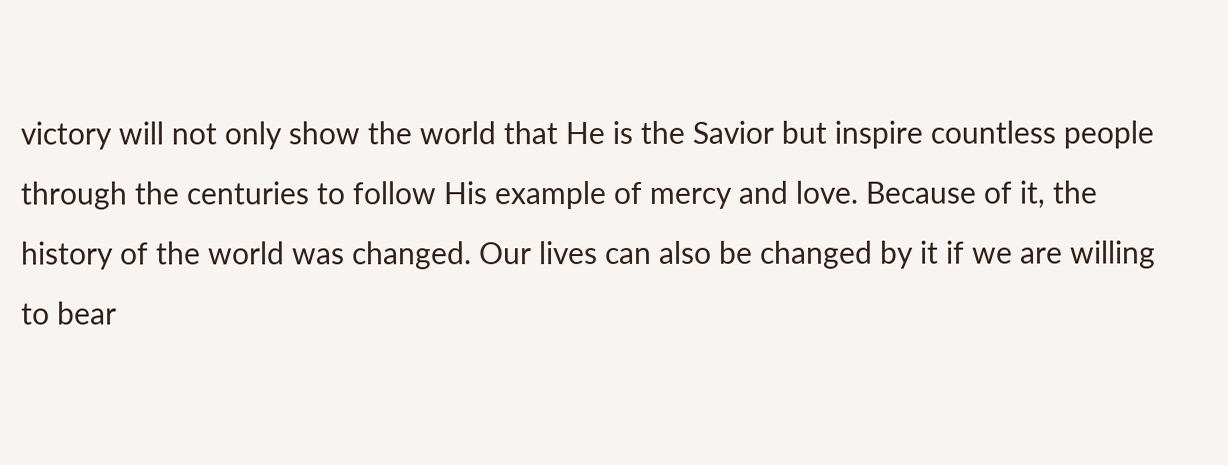victory will not only show the world that He is the Savior but inspire countless people through the centuries to follow His example of mercy and love. Because of it, the history of the world was changed. Our lives can also be changed by it if we are willing to bear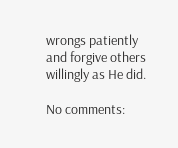wrongs patiently and forgive others willingly as He did.

No comments: